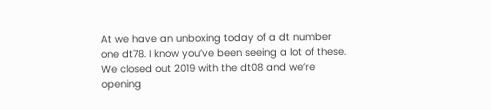At we have an unboxing today of a dt number one dt78. I know you’ve been seeing a lot of these. We closed out 2019 with the dt08 and we’re opening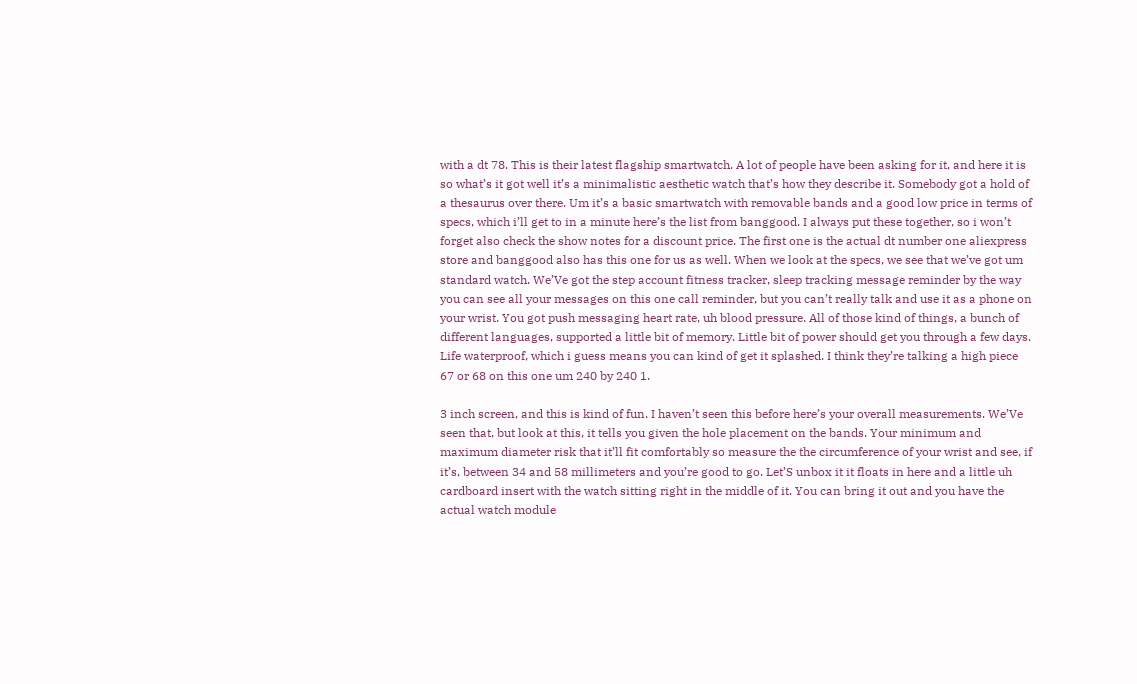with a dt 78. This is their latest flagship smartwatch. A lot of people have been asking for it, and here it is so what’s it got well it’s a minimalistic aesthetic watch that’s how they describe it. Somebody got a hold of a thesaurus over there. Um it’s a basic smartwatch with removable bands and a good low price in terms of specs, which i’ll get to in a minute here’s the list from banggood. I always put these together, so i won’t forget also check the show notes for a discount price. The first one is the actual dt number one aliexpress store and banggood also has this one for us as well. When we look at the specs, we see that we’ve got um standard watch. We’Ve got the step account fitness tracker, sleep tracking message reminder by the way you can see all your messages on this one call reminder, but you can’t really talk and use it as a phone on your wrist. You got push messaging heart rate, uh blood pressure. All of those kind of things, a bunch of different languages, supported a little bit of memory. Little bit of power should get you through a few days. Life waterproof, which i guess means you can kind of get it splashed. I think they’re talking a high piece 67 or 68 on this one um 240 by 240 1.

3 inch screen, and this is kind of fun. I haven’t seen this before here’s your overall measurements. We’Ve seen that, but look at this, it tells you given the hole placement on the bands. Your minimum and maximum diameter risk that it’ll fit comfortably so measure the the circumference of your wrist and see, if it’s, between 34 and 58 millimeters and you’re good to go. Let’S unbox it it floats in here and a little uh cardboard insert with the watch sitting right in the middle of it. You can bring it out and you have the actual watch module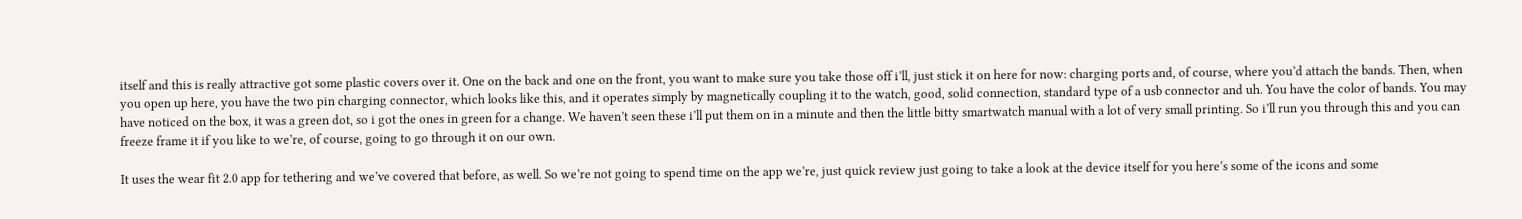itself and this is really attractive got some plastic covers over it. One on the back and one on the front, you want to make sure you take those off i’ll, just stick it on here for now: charging ports and, of course, where you’d attach the bands. Then, when you open up here, you have the two pin charging connector, which looks like this, and it operates simply by magnetically coupling it to the watch, good, solid connection, standard type of a usb connector and uh. You have the color of bands. You may have noticed on the box, it was a green dot, so i got the ones in green for a change. We haven’t seen these i’ll put them on in a minute and then the little bitty smartwatch manual with a lot of very small printing. So i’ll run you through this and you can freeze frame it if you like to we’re, of course, going to go through it on our own.

It uses the wear fit 2.0 app for tethering and we’ve covered that before, as well. So we’re not going to spend time on the app we’re, just quick review just going to take a look at the device itself for you here’s some of the icons and some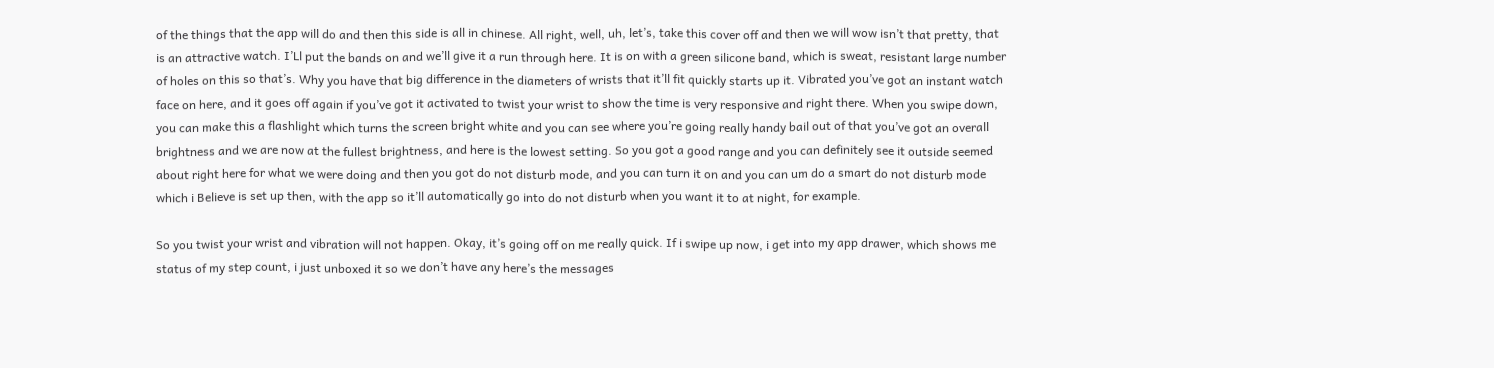of the things that the app will do and then this side is all in chinese. All right, well, uh, let’s, take this cover off and then we will wow isn’t that pretty, that is an attractive watch. I’Ll put the bands on and we’ll give it a run through here. It is on with a green silicone band, which is sweat, resistant large number of holes on this so that’s. Why you have that big difference in the diameters of wrists that it’ll fit quickly starts up it. Vibrated you’ve got an instant watch face on here, and it goes off again if you’ve got it activated to twist your wrist to show the time is very responsive and right there. When you swipe down, you can make this a flashlight which turns the screen bright white and you can see where you’re going really handy bail out of that you’ve got an overall brightness and we are now at the fullest brightness, and here is the lowest setting. So you got a good range and you can definitely see it outside seemed about right here for what we were doing and then you got do not disturb mode, and you can turn it on and you can um do a smart do not disturb mode which i Believe is set up then, with the app so it’ll automatically go into do not disturb when you want it to at night, for example.

So you twist your wrist and vibration will not happen. Okay, it’s going off on me really quick. If i swipe up now, i get into my app drawer, which shows me status of my step count, i just unboxed it so we don’t have any here’s the messages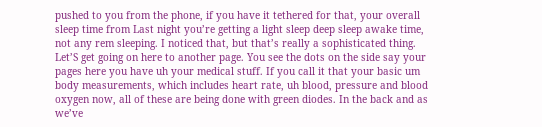pushed to you from the phone, if you have it tethered for that, your overall sleep time from Last night you’re getting a light sleep deep sleep awake time, not any rem sleeping. I noticed that, but that’s really a sophisticated thing. Let’S get going on here to another page. You see the dots on the side say your pages here you have uh your medical stuff. If you call it that your basic um body measurements, which includes heart rate, uh blood, pressure and blood oxygen now, all of these are being done with green diodes. In the back and as we’ve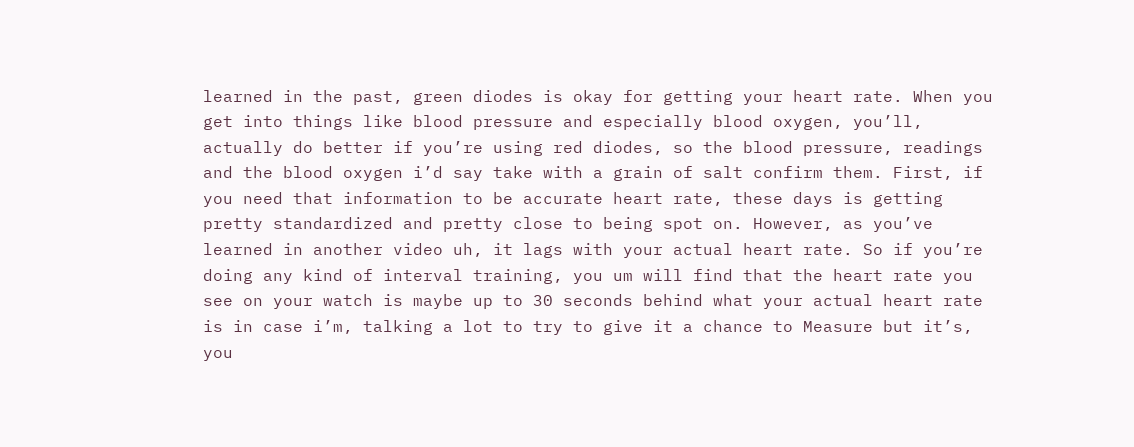learned in the past, green diodes is okay for getting your heart rate. When you get into things like blood pressure and especially blood oxygen, you’ll, actually do better if you’re using red diodes, so the blood pressure, readings and the blood oxygen i’d say take with a grain of salt confirm them. First, if you need that information to be accurate heart rate, these days is getting pretty standardized and pretty close to being spot on. However, as you’ve learned in another video uh, it lags with your actual heart rate. So if you’re doing any kind of interval training, you um will find that the heart rate you see on your watch is maybe up to 30 seconds behind what your actual heart rate is in case i’m, talking a lot to try to give it a chance to Measure but it’s, you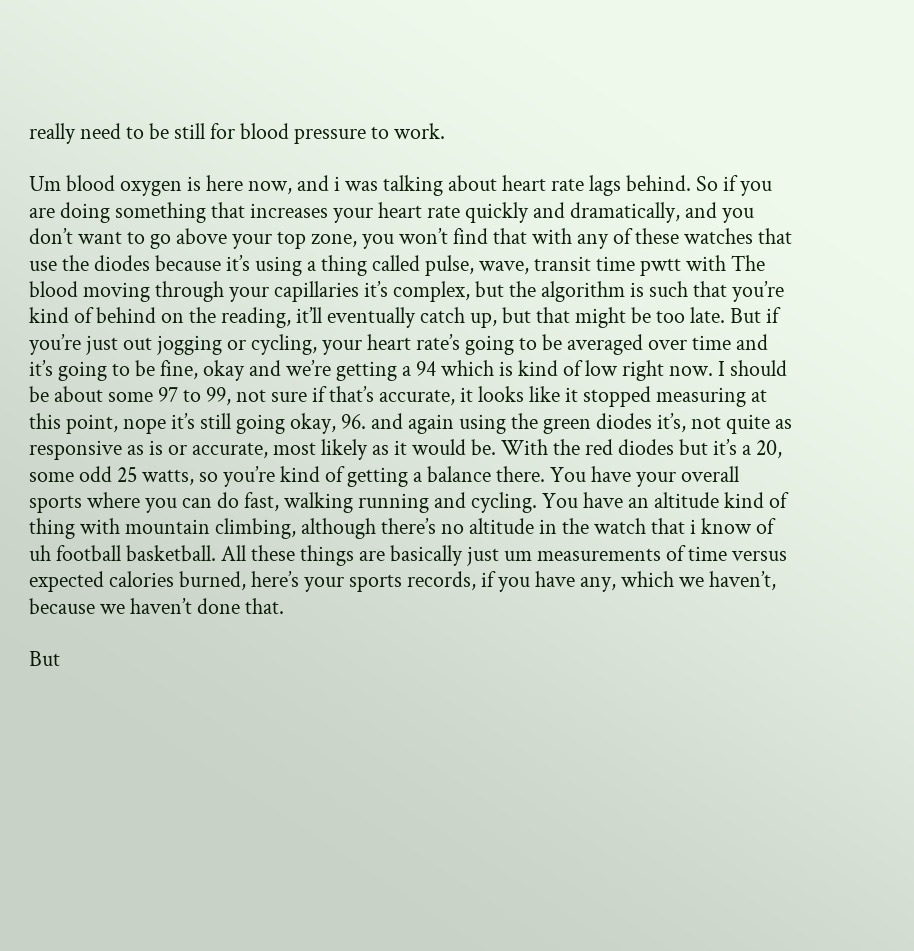really need to be still for blood pressure to work.

Um blood oxygen is here now, and i was talking about heart rate lags behind. So if you are doing something that increases your heart rate quickly and dramatically, and you don’t want to go above your top zone, you won’t find that with any of these watches that use the diodes because it’s using a thing called pulse, wave, transit time pwtt with The blood moving through your capillaries it’s complex, but the algorithm is such that you’re kind of behind on the reading, it’ll eventually catch up, but that might be too late. But if you’re just out jogging or cycling, your heart rate’s going to be averaged over time and it’s going to be fine, okay and we’re getting a 94 which is kind of low right now. I should be about some 97 to 99, not sure if that’s accurate, it looks like it stopped measuring at this point, nope it’s still going okay, 96. and again using the green diodes it’s, not quite as responsive as is or accurate, most likely as it would be. With the red diodes but it’s a 20, some odd 25 watts, so you’re kind of getting a balance there. You have your overall sports where you can do fast, walking running and cycling. You have an altitude kind of thing with mountain climbing, although there’s no altitude in the watch that i know of uh football basketball. All these things are basically just um measurements of time versus expected calories burned, here’s your sports records, if you have any, which we haven’t, because we haven’t done that.

But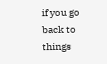if you go back to things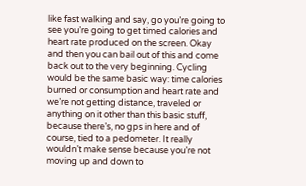like fast walking and say, go you’re going to see you’re going to get timed calories and heart rate produced on the screen. Okay and then you can bail out of this and come back out to the very beginning. Cycling would be the same basic way: time calories burned or consumption and heart rate and we’re not getting distance, traveled or anything on it other than this basic stuff, because there’s, no gps in here and of course, tied to a pedometer. It really wouldn’t make sense because you’re not moving up and down to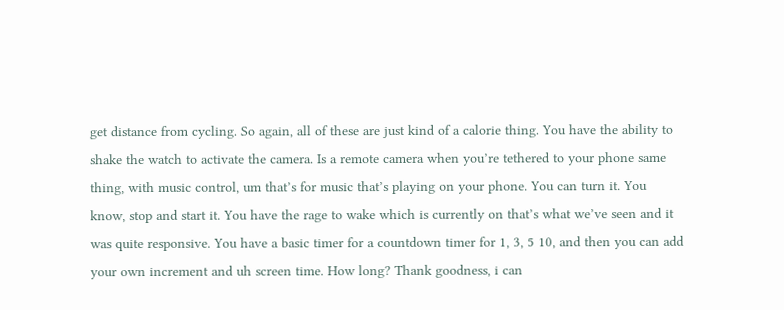get distance from cycling. So again, all of these are just kind of a calorie thing. You have the ability to shake the watch to activate the camera. Is a remote camera when you’re tethered to your phone same thing, with music control, um that’s for music that’s playing on your phone. You can turn it. You know, stop and start it. You have the rage to wake which is currently on that’s what we’ve seen and it was quite responsive. You have a basic timer for a countdown timer for 1, 3, 5 10, and then you can add your own increment and uh screen time. How long? Thank goodness, i can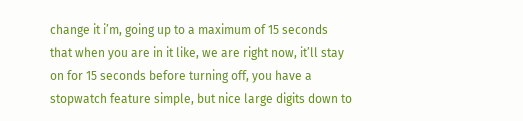change it i’m, going up to a maximum of 15 seconds that when you are in it like, we are right now, it’ll stay on for 15 seconds before turning off, you have a stopwatch feature simple, but nice large digits down to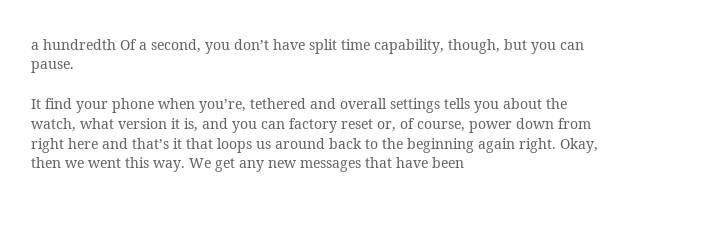a hundredth Of a second, you don’t have split time capability, though, but you can pause.

It find your phone when you’re, tethered and overall settings tells you about the watch, what version it is, and you can factory reset or, of course, power down from right here and that’s it that loops us around back to the beginning again right. Okay, then we went this way. We get any new messages that have been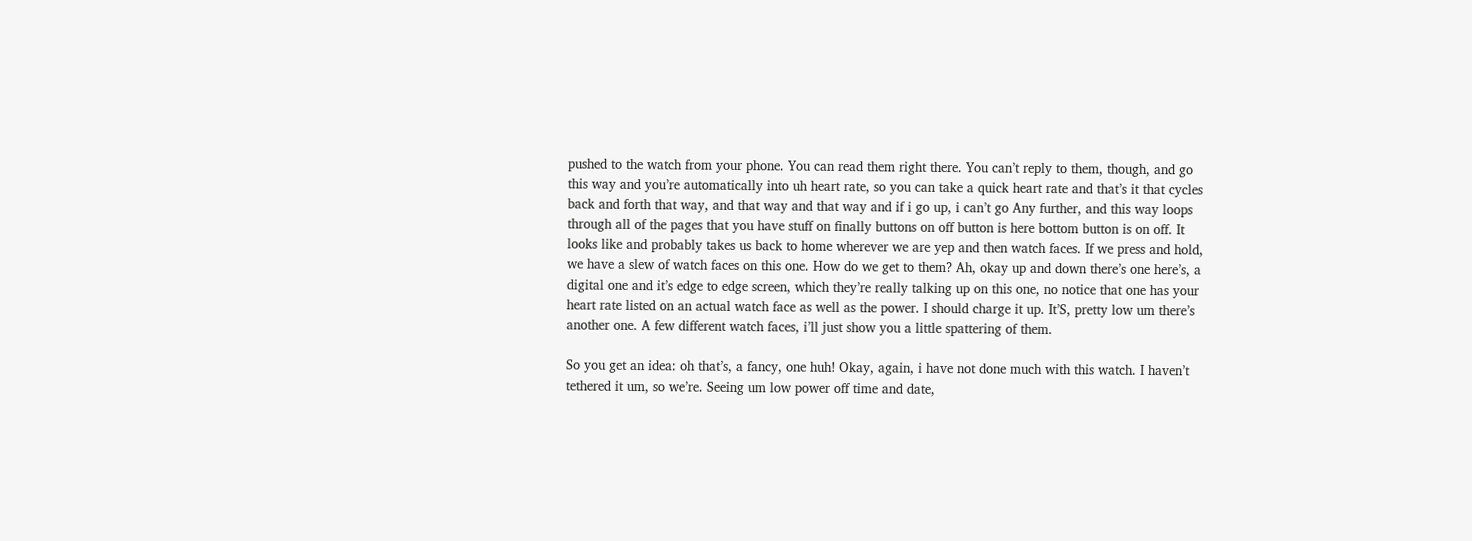pushed to the watch from your phone. You can read them right there. You can’t reply to them, though, and go this way and you’re automatically into uh heart rate, so you can take a quick heart rate and that’s it that cycles back and forth that way, and that way and that way and if i go up, i can’t go Any further, and this way loops through all of the pages that you have stuff on finally buttons on off button is here bottom button is on off. It looks like and probably takes us back to home wherever we are yep and then watch faces. If we press and hold, we have a slew of watch faces on this one. How do we get to them? Ah, okay up and down there’s one here’s, a digital one and it’s edge to edge screen, which they’re really talking up on this one, no notice that one has your heart rate listed on an actual watch face as well as the power. I should charge it up. It’S, pretty low um there’s another one. A few different watch faces, i’ll just show you a little spattering of them.

So you get an idea: oh that’s, a fancy, one huh! Okay, again, i have not done much with this watch. I haven’t tethered it um, so we’re. Seeing um low power off time and date,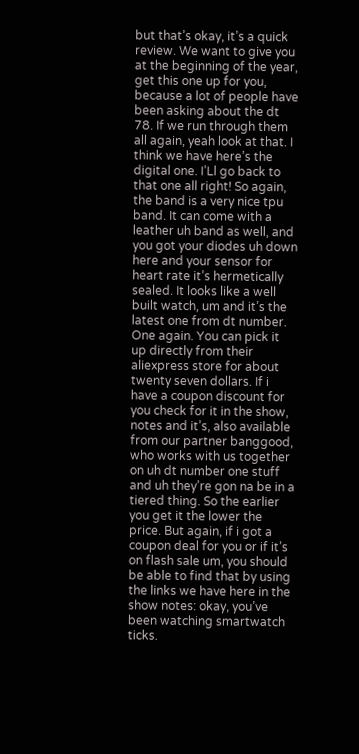but that’s okay, it’s a quick review. We want to give you at the beginning of the year, get this one up for you, because a lot of people have been asking about the dt 78. If we run through them all again, yeah look at that. I think we have here’s the digital one. I’Ll go back to that one all right! So again, the band is a very nice tpu band. It can come with a leather uh band as well, and you got your diodes uh down here and your sensor for heart rate it’s hermetically sealed. It looks like a well built watch, um and it’s the latest one from dt number. One again. You can pick it up directly from their aliexpress store for about twenty seven dollars. If i have a coupon discount for you check for it in the show, notes and it’s, also available from our partner banggood, who works with us together on uh dt number one stuff and uh they’re gon na be in a tiered thing. So the earlier you get it the lower the price. But again, if i got a coupon deal for you or if it’s on flash sale um, you should be able to find that by using the links we have here in the show notes: okay, you’ve been watching smartwatch ticks.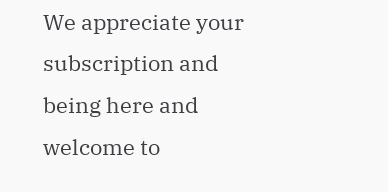We appreciate your subscription and being here and welcome to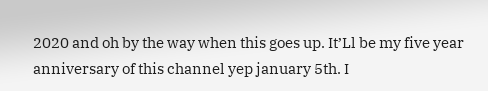2020 and oh by the way when this goes up. It’Ll be my five year anniversary of this channel yep january 5th. I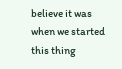believe it was when we started this thing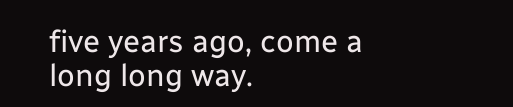five years ago, come a long long way.